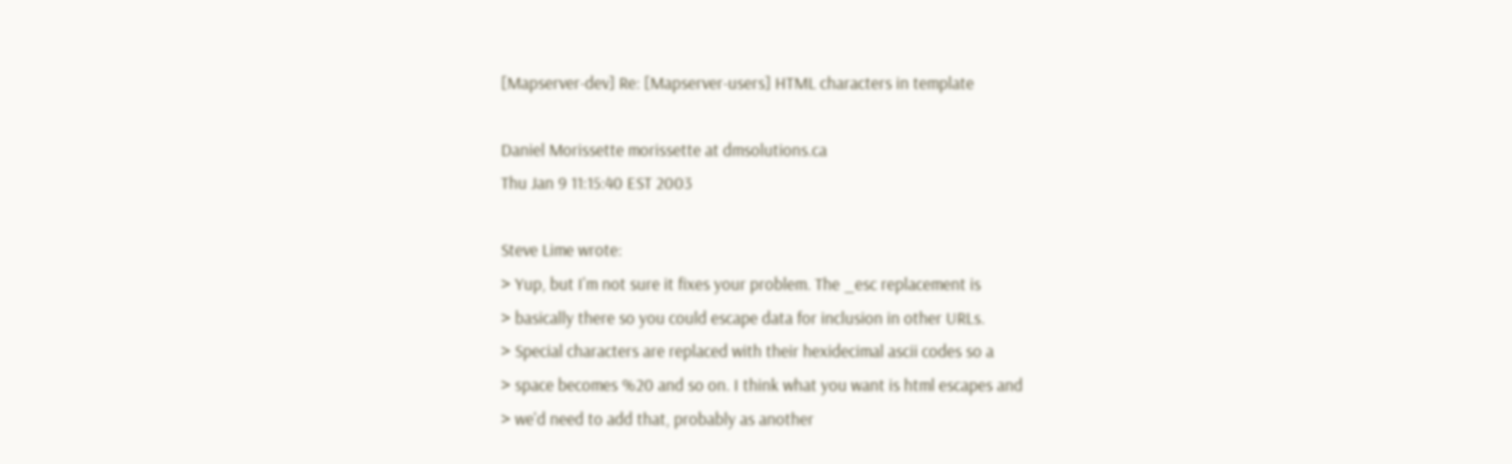[Mapserver-dev] Re: [Mapserver-users] HTML characters in template

Daniel Morissette morissette at dmsolutions.ca
Thu Jan 9 11:15:40 EST 2003

Steve Lime wrote:
> Yup, but I'm not sure it fixes your problem. The _esc replacement is
> basically there so you could escape data for inclusion in other URLs.
> Special characters are replaced with their hexidecimal ascii codes so a
> space becomes %20 and so on. I think what you want is html escapes and
> we'd need to add that, probably as another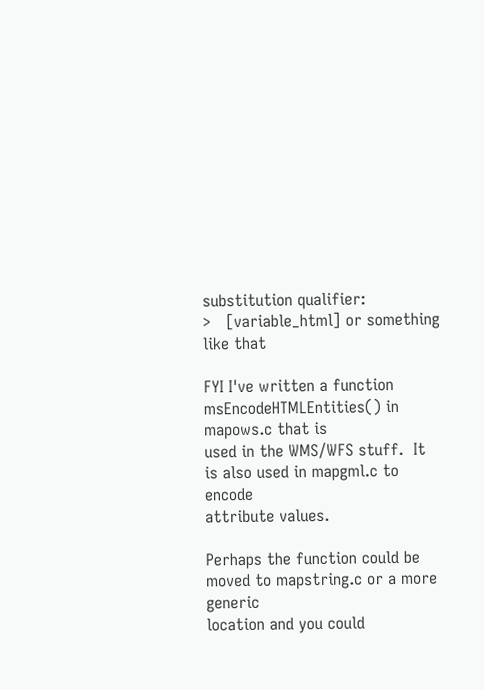substitution qualifier:
>   [variable_html] or something like that

FYI I've written a function msEncodeHTMLEntities() in mapows.c that is
used in the WMS/WFS stuff.  It is also used in mapgml.c to encode
attribute values.

Perhaps the function could be moved to mapstring.c or a more generic
location and you could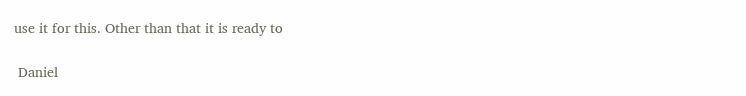use it for this. Other than that it is ready to

 Daniel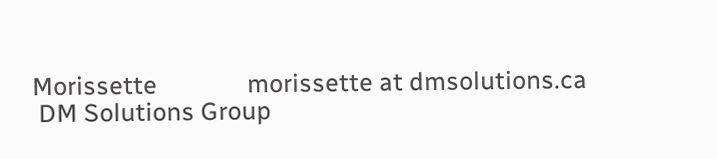Morissette               morissette at dmsolutions.ca
 DM Solutions Group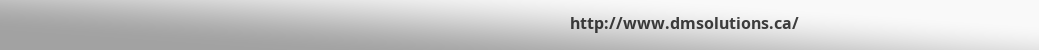http://www.dmsolutions.ca/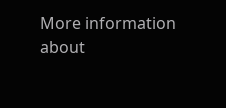More information about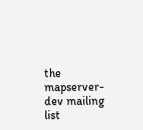the mapserver-dev mailing list